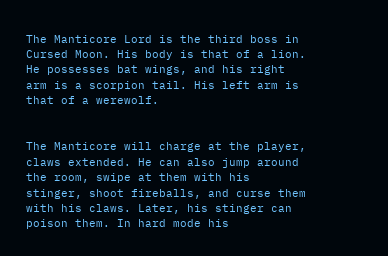The Manticore Lord is the third boss in Cursed Moon. His body is that of a lion. He possesses bat wings, and his right arm is a scorpion tail. His left arm is that of a werewolf.


The Manticore will charge at the player, claws extended. He can also jump around the room, swipe at them with his stinger, shoot fireballs, and curse them with his claws. Later, his stinger can poison them. In hard mode his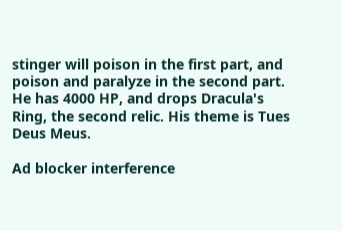stinger will poison in the first part, and poison and paralyze in the second part. He has 4000 HP, and drops Dracula's Ring, the second relic. His theme is Tues Deus Meus.

Ad blocker interference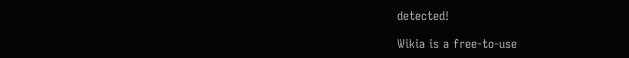detected!

Wikia is a free-to-use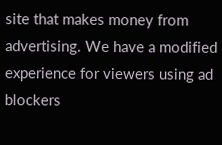site that makes money from advertising. We have a modified experience for viewers using ad blockers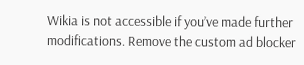Wikia is not accessible if you’ve made further modifications. Remove the custom ad blocker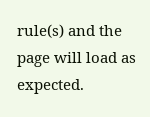rule(s) and the page will load as expected.